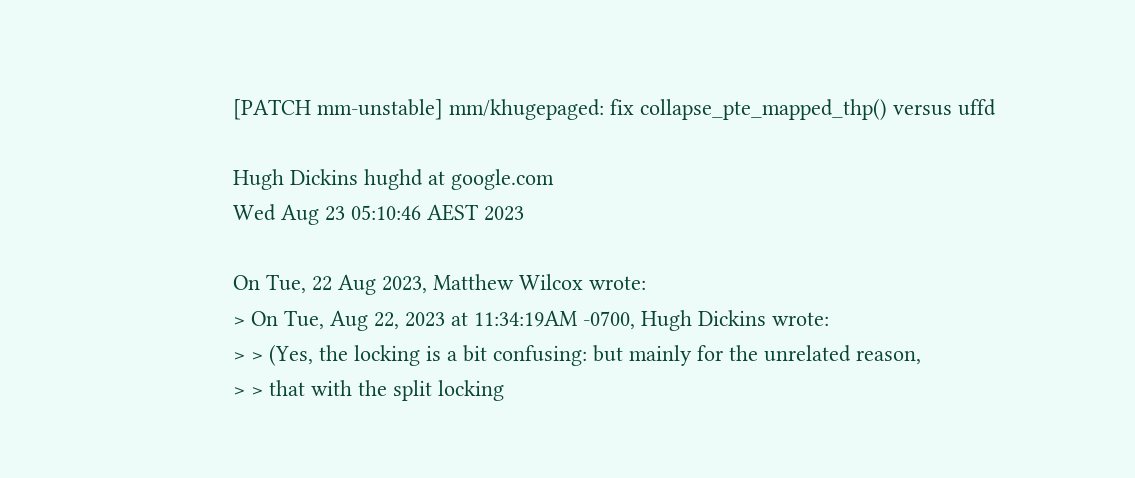[PATCH mm-unstable] mm/khugepaged: fix collapse_pte_mapped_thp() versus uffd

Hugh Dickins hughd at google.com
Wed Aug 23 05:10:46 AEST 2023

On Tue, 22 Aug 2023, Matthew Wilcox wrote:
> On Tue, Aug 22, 2023 at 11:34:19AM -0700, Hugh Dickins wrote:
> > (Yes, the locking is a bit confusing: but mainly for the unrelated reason,
> > that with the split locking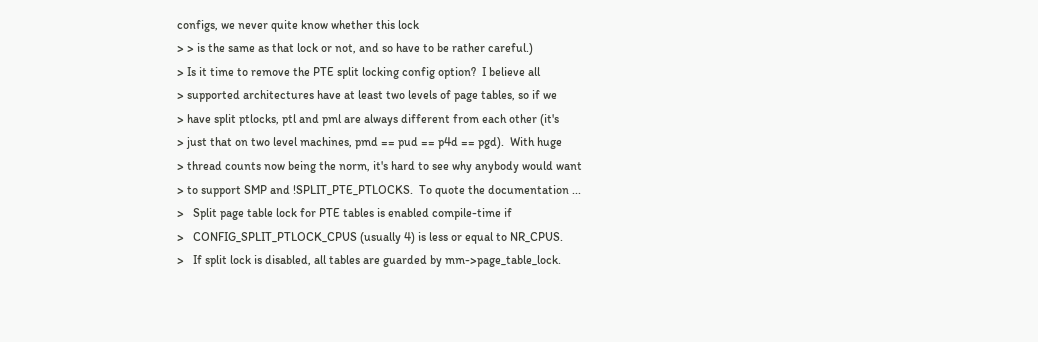configs, we never quite know whether this lock
> > is the same as that lock or not, and so have to be rather careful.)
> Is it time to remove the PTE split locking config option?  I believe all
> supported architectures have at least two levels of page tables, so if we
> have split ptlocks, ptl and pml are always different from each other (it's
> just that on two level machines, pmd == pud == p4d == pgd).  With huge
> thread counts now being the norm, it's hard to see why anybody would want
> to support SMP and !SPLIT_PTE_PTLOCKS.  To quote the documentation ...
>   Split page table lock for PTE tables is enabled compile-time if
>   CONFIG_SPLIT_PTLOCK_CPUS (usually 4) is less or equal to NR_CPUS.
>   If split lock is disabled, all tables are guarded by mm->page_table_lock.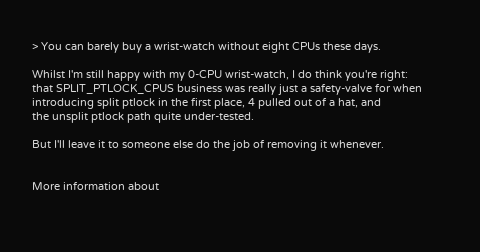> You can barely buy a wrist-watch without eight CPUs these days.

Whilst I'm still happy with my 0-CPU wrist-watch, I do think you're right:
that SPLIT_PTLOCK_CPUS business was really just a safety-valve for when
introducing split ptlock in the first place, 4 pulled out of a hat, and
the unsplit ptlock path quite under-tested.

But I'll leave it to someone else do the job of removing it whenever.


More information about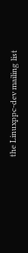the Linuxppc-dev mailing list